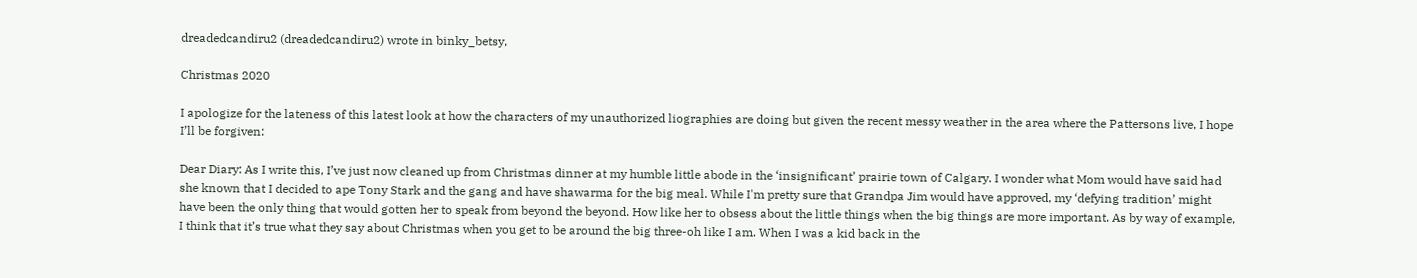dreadedcandiru2 (dreadedcandiru2) wrote in binky_betsy,

Christmas 2020

I apologize for the lateness of this latest look at how the characters of my unauthorized liographies are doing but given the recent messy weather in the area where the Pattersons live, I hope I’ll be forgiven:

Dear Diary: As I write this, I’ve just now cleaned up from Christmas dinner at my humble little abode in the ‘insignificant’ prairie town of Calgary. I wonder what Mom would have said had she known that I decided to ape Tony Stark and the gang and have shawarma for the big meal. While I'm pretty sure that Grandpa Jim would have approved, my ‘defying tradition’ might have been the only thing that would gotten her to speak from beyond the beyond. How like her to obsess about the little things when the big things are more important. As by way of example, I think that it’s true what they say about Christmas when you get to be around the big three-oh like I am. When I was a kid back in the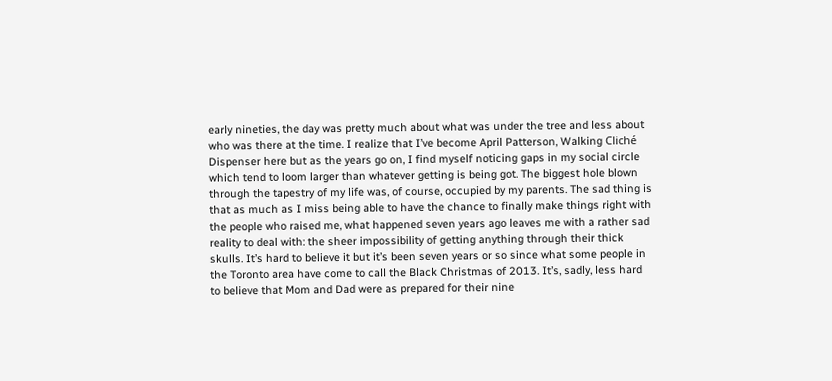early nineties, the day was pretty much about what was under the tree and less about who was there at the time. I realize that I’ve become April Patterson, Walking Cliché Dispenser here but as the years go on, I find myself noticing gaps in my social circle which tend to loom larger than whatever getting is being got. The biggest hole blown through the tapestry of my life was, of course, occupied by my parents. The sad thing is that as much as I miss being able to have the chance to finally make things right with the people who raised me, what happened seven years ago leaves me with a rather sad reality to deal with: the sheer impossibility of getting anything through their thick skulls. It’s hard to believe it but it’s been seven years or so since what some people in the Toronto area have come to call the Black Christmas of 2013. It’s, sadly, less hard to believe that Mom and Dad were as prepared for their nine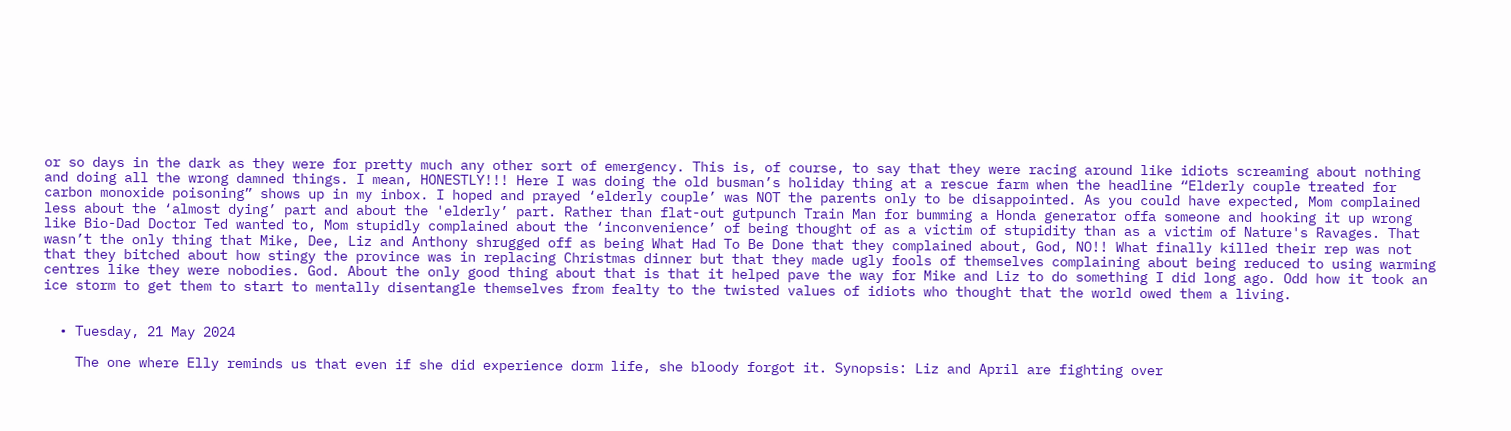or so days in the dark as they were for pretty much any other sort of emergency. This is, of course, to say that they were racing around like idiots screaming about nothing and doing all the wrong damned things. I mean, HONESTLY!!! Here I was doing the old busman’s holiday thing at a rescue farm when the headline “Elderly couple treated for carbon monoxide poisoning” shows up in my inbox. I hoped and prayed ‘elderly couple’ was NOT the parents only to be disappointed. As you could have expected, Mom complained less about the ‘almost dying’ part and about the 'elderly’ part. Rather than flat-out gutpunch Train Man for bumming a Honda generator offa someone and hooking it up wrong like Bio-Dad Doctor Ted wanted to, Mom stupidly complained about the ‘inconvenience’ of being thought of as a victim of stupidity than as a victim of Nature's Ravages. That wasn’t the only thing that Mike, Dee, Liz and Anthony shrugged off as being What Had To Be Done that they complained about, God, NO!! What finally killed their rep was not that they bitched about how stingy the province was in replacing Christmas dinner but that they made ugly fools of themselves complaining about being reduced to using warming centres like they were nobodies. God. About the only good thing about that is that it helped pave the way for Mike and Liz to do something I did long ago. Odd how it took an ice storm to get them to start to mentally disentangle themselves from fealty to the twisted values of idiots who thought that the world owed them a living.


  • Tuesday, 21 May 2024

    The one where Elly reminds us that even if she did experience dorm life, she bloody forgot it. Synopsis: Liz and April are fighting over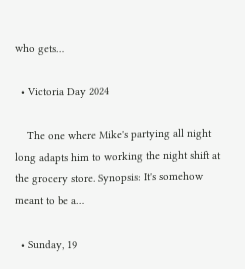who gets…

  • Victoria Day 2024

    The one where Mike's partying all night long adapts him to working the night shift at the grocery store. Synopsis: It's somehow meant to be a…

  • Sunday, 19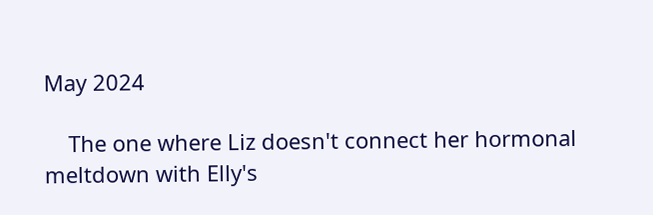May 2024

    The one where Liz doesn't connect her hormonal meltdown with Elly's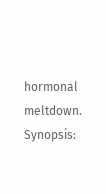hormonal meltdown. Synopsis: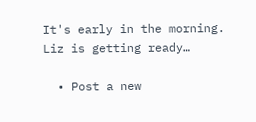It's early in the morning. Liz is getting ready…

  • Post a new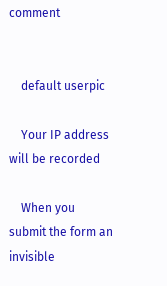comment


    default userpic

    Your IP address will be recorded

    When you submit the form an invisible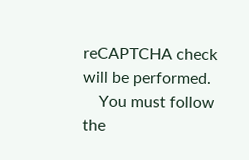reCAPTCHA check will be performed.
    You must follow the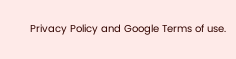Privacy Policy and Google Terms of use.